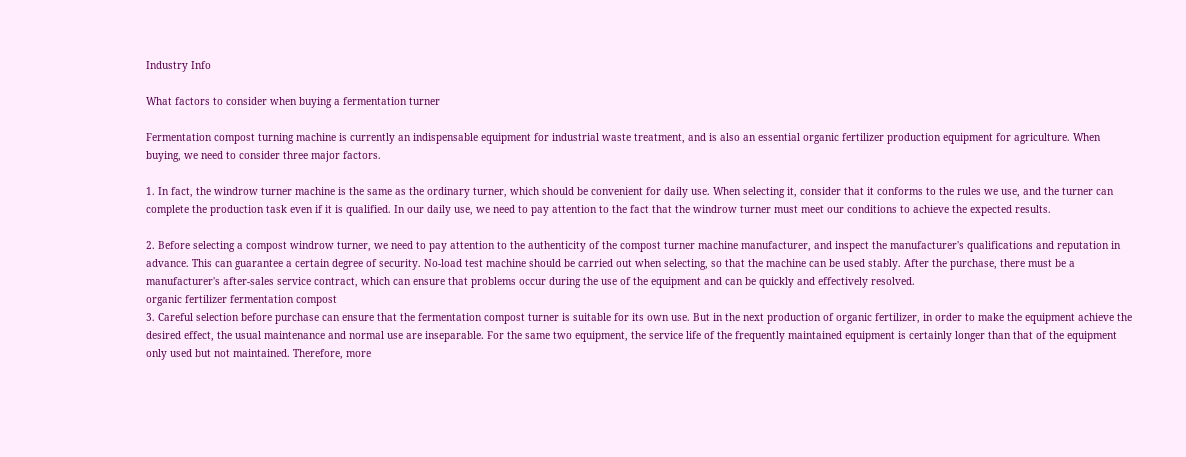Industry Info

What factors to consider when buying a fermentation turner

Fermentation compost turning machine is currently an indispensable equipment for industrial waste treatment, and is also an essential organic fertilizer production equipment for agriculture. When buying, we need to consider three major factors.

1. In fact, the windrow turner machine is the same as the ordinary turner, which should be convenient for daily use. When selecting it, consider that it conforms to the rules we use, and the turner can complete the production task even if it is qualified. In our daily use, we need to pay attention to the fact that the windrow turner must meet our conditions to achieve the expected results.

2. Before selecting a compost windrow turner, we need to pay attention to the authenticity of the compost turner machine manufacturer, and inspect the manufacturer's qualifications and reputation in advance. This can guarantee a certain degree of security. No-load test machine should be carried out when selecting, so that the machine can be used stably. After the purchase, there must be a manufacturer's after-sales service contract, which can ensure that problems occur during the use of the equipment and can be quickly and effectively resolved.
organic fertilizer fermentation compost
3. Careful selection before purchase can ensure that the fermentation compost turner is suitable for its own use. But in the next production of organic fertilizer, in order to make the equipment achieve the desired effect, the usual maintenance and normal use are inseparable. For the same two equipment, the service life of the frequently maintained equipment is certainly longer than that of the equipment only used but not maintained. Therefore, more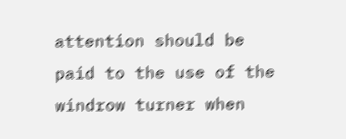attention should be paid to the use of the windrow turner when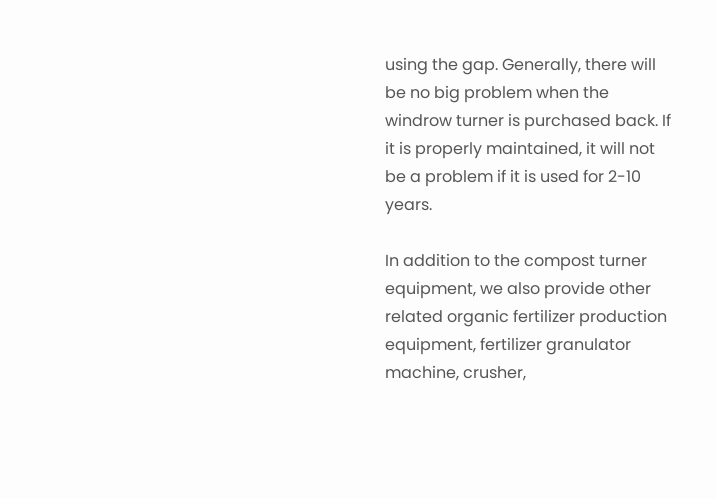using the gap. Generally, there will be no big problem when the windrow turner is purchased back. If it is properly maintained, it will not be a problem if it is used for 2-10 years.

In addition to the compost turner equipment, we also provide other related organic fertilizer production equipment, fertilizer granulator machine, crusher,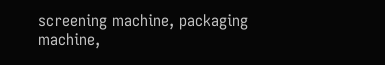screening machine, packaging machine,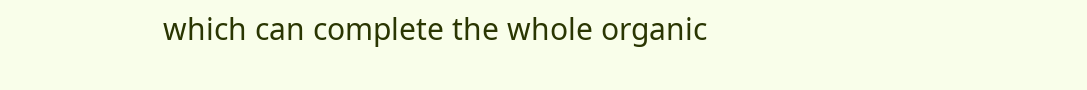which can complete the whole organic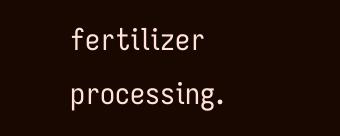fertilizer processing.